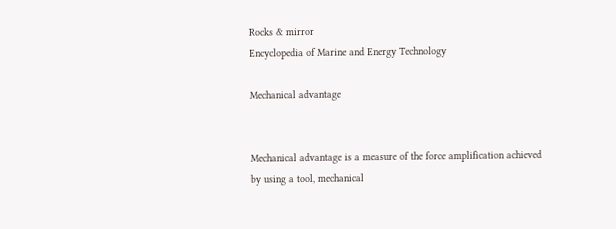Rocks & mirror
Encyclopedia of Marine and Energy Technology

Mechanical advantage


Mechanical advantage is a measure of the force amplification achieved by using a tool, mechanical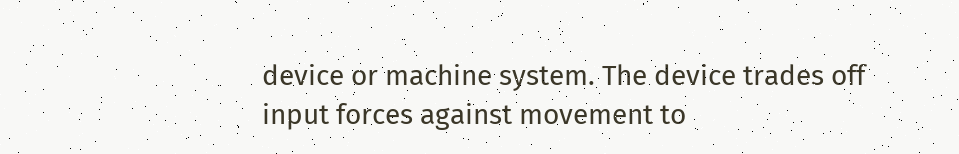device or machine system. The device trades off input forces against movement to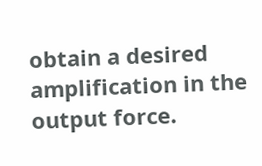obtain a desired amplification in the output force.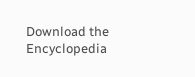Download the Encyclopedia